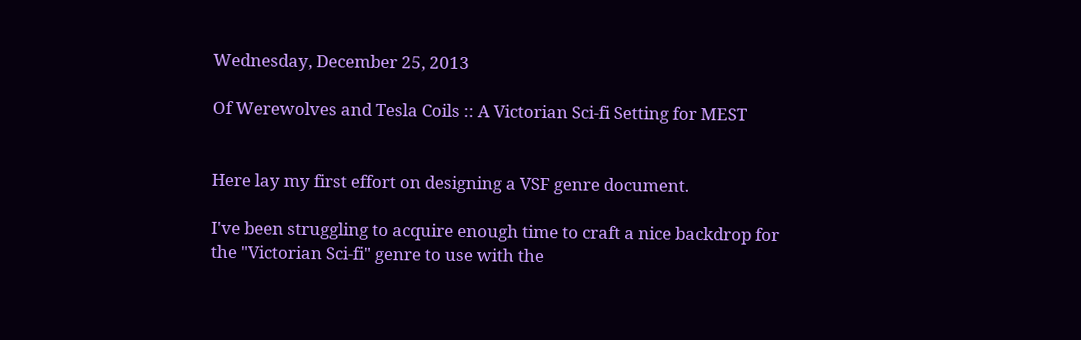Wednesday, December 25, 2013

Of Werewolves and Tesla Coils :: A Victorian Sci-fi Setting for MEST


Here lay my first effort on designing a VSF genre document.

I've been struggling to acquire enough time to craft a nice backdrop for the "Victorian Sci-fi" genre to use with the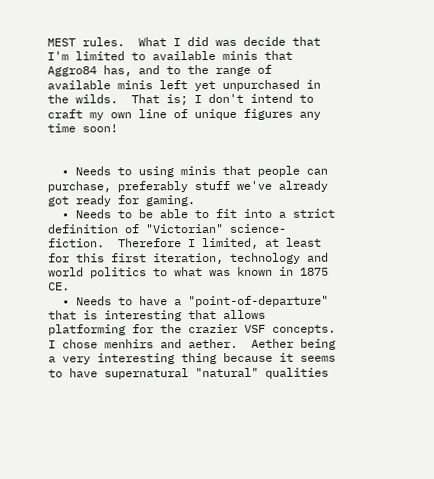MEST rules.  What I did was decide that I'm limited to available minis that Aggro84 has, and to the range of available minis left yet unpurchased in the wilds.  That is; I don't intend to craft my own line of unique figures any time soon!


  • Needs to using minis that people can purchase, preferably stuff we've already got ready for gaming.
  • Needs to be able to fit into a strict definition of "Victorian" science-fiction.  Therefore I limited, at least for this first iteration, technology and world politics to what was known in 1875 CE.
  • Needs to have a "point-of-departure" that is interesting that allows platforming for the crazier VSF concepts.  I chose menhirs and aether.  Aether being a very interesting thing because it seems to have supernatural "natural" qualities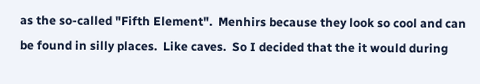as the so-called "Fifth Element".  Menhirs because they look so cool and can be found in silly places.  Like caves.  So I decided that the it would during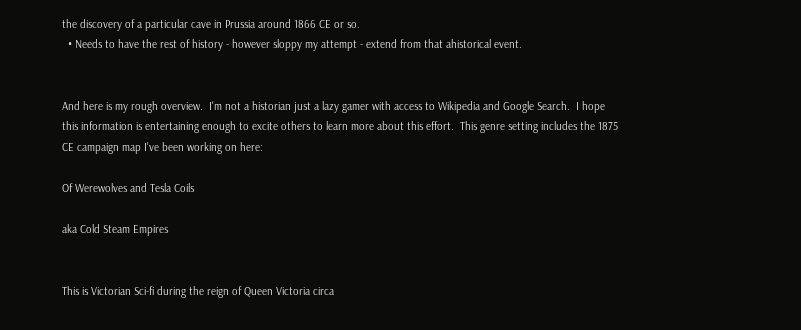the discovery of a particular cave in Prussia around 1866 CE or so.
  • Needs to have the rest of history - however sloppy my attempt - extend from that ahistorical event.


And here is my rough overview.  I'm not a historian just a lazy gamer with access to Wikipedia and Google Search.  I hope this information is entertaining enough to excite others to learn more about this effort.  This genre setting includes the 1875 CE campaign map I've been working on here:

Of Werewolves and Tesla Coils

aka Cold Steam Empires


This is Victorian Sci-fi during the reign of Queen Victoria circa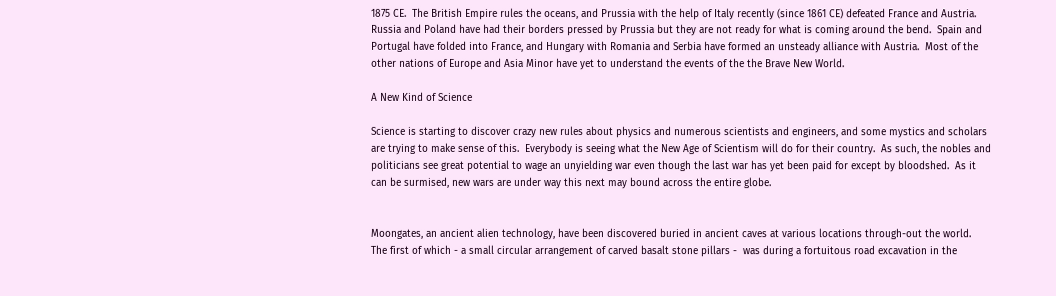1875 CE.  The British Empire rules the oceans, and Prussia with the help of Italy recently (since 1861 CE) defeated France and Austria.  Russia and Poland have had their borders pressed by Prussia but they are not ready for what is coming around the bend.  Spain and Portugal have folded into France, and Hungary with Romania and Serbia have formed an unsteady alliance with Austria.  Most of the other nations of Europe and Asia Minor have yet to understand the events of the the Brave New World.

A New Kind of Science

Science is starting to discover crazy new rules about physics and numerous scientists and engineers, and some mystics and scholars are trying to make sense of this.  Everybody is seeing what the New Age of Scientism will do for their country.  As such, the nobles and politicians see great potential to wage an unyielding war even though the last war has yet been paid for except by bloodshed.  As it can be surmised, new wars are under way this next may bound across the entire globe.


Moongates, an ancient alien technology, have been discovered buried in ancient caves at various locations through-out the world.  The first of which - a small circular arrangement of carved basalt stone pillars -  was during a fortuitous road excavation in the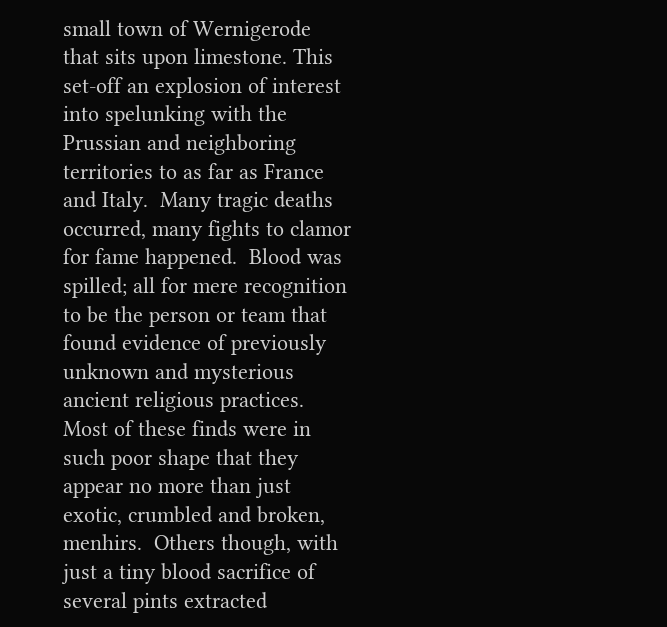small town of Wernigerode that sits upon limestone. This set-off an explosion of interest into spelunking with the Prussian and neighboring territories to as far as France and Italy.  Many tragic deaths occurred, many fights to clamor for fame happened.  Blood was spilled; all for mere recognition to be the person or team that found evidence of previously unknown and mysterious ancient religious practices.  Most of these finds were in such poor shape that they appear no more than just exotic, crumbled and broken, menhirs.  Others though, with just a tiny blood sacrifice of several pints extracted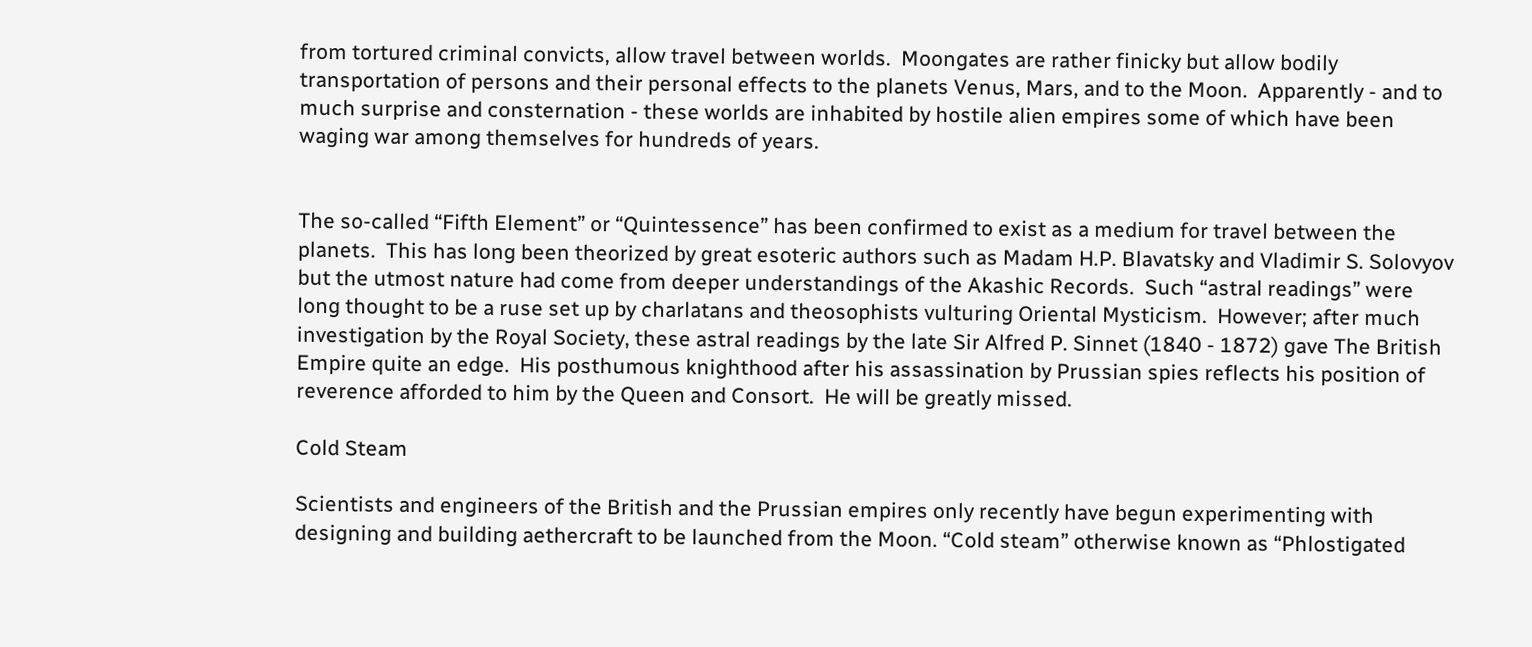from tortured criminal convicts, allow travel between worlds.  Moongates are rather finicky but allow bodily transportation of persons and their personal effects to the planets Venus, Mars, and to the Moon.  Apparently - and to much surprise and consternation - these worlds are inhabited by hostile alien empires some of which have been waging war among themselves for hundreds of years.


The so-called “Fifth Element” or “Quintessence” has been confirmed to exist as a medium for travel between the planets.  This has long been theorized by great esoteric authors such as Madam H.P. Blavatsky and Vladimir S. Solovyov but the utmost nature had come from deeper understandings of the Akashic Records.  Such “astral readings” were long thought to be a ruse set up by charlatans and theosophists vulturing Oriental Mysticism.  However; after much investigation by the Royal Society, these astral readings by the late Sir Alfred P. Sinnet (1840 - 1872) gave The British Empire quite an edge.  His posthumous knighthood after his assassination by Prussian spies reflects his position of reverence afforded to him by the Queen and Consort.  He will be greatly missed.

Cold Steam

Scientists and engineers of the British and the Prussian empires only recently have begun experimenting with designing and building aethercraft to be launched from the Moon. “Cold steam” otherwise known as “Phlostigated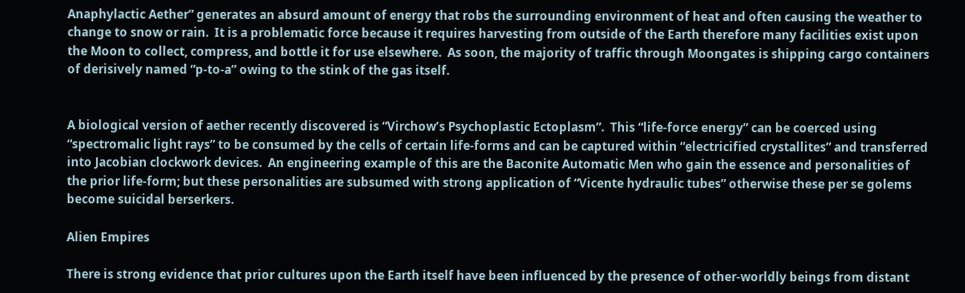Anaphylactic Aether” generates an absurd amount of energy that robs the surrounding environment of heat and often causing the weather to change to snow or rain.  It is a problematic force because it requires harvesting from outside of the Earth therefore many facilities exist upon the Moon to collect, compress, and bottle it for use elsewhere.  As soon, the majority of traffic through Moongates is shipping cargo containers of derisively named “p-to-a” owing to the stink of the gas itself.


A biological version of aether recently discovered is “Virchow’s Psychoplastic Ectoplasm”.  This “life-force energy” can be coerced using “spectromalic light rays” to be consumed by the cells of certain life-forms and can be captured within “electricified crystallites” and transferred into Jacobian clockwork devices.  An engineering example of this are the Baconite Automatic Men who gain the essence and personalities of the prior life-form; but these personalities are subsumed with strong application of “Vicente hydraulic tubes” otherwise these per se golems become suicidal berserkers.

Alien Empires

There is strong evidence that prior cultures upon the Earth itself have been influenced by the presence of other-worldly beings from distant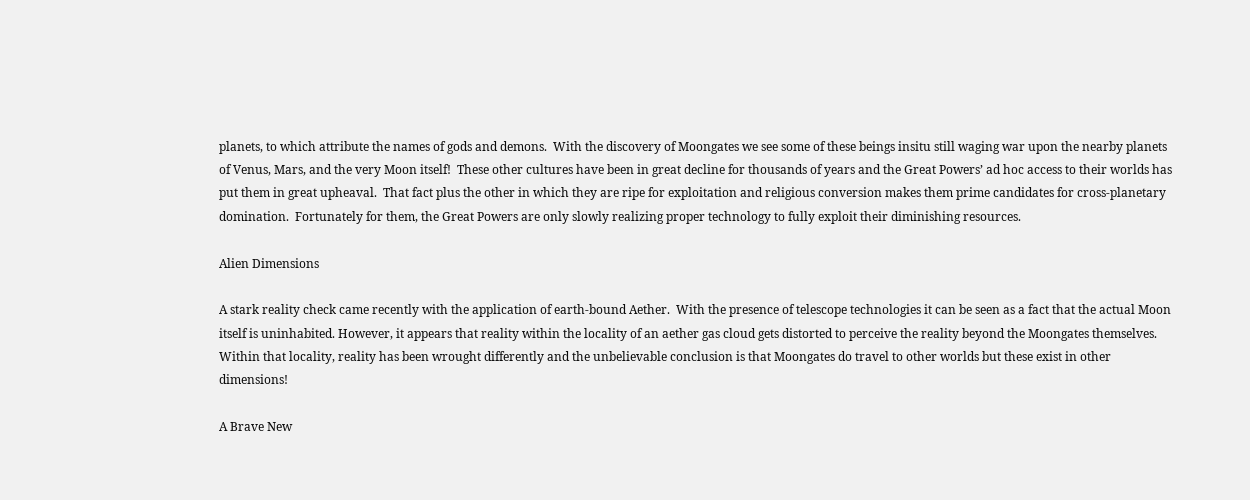planets, to which attribute the names of gods and demons.  With the discovery of Moongates we see some of these beings insitu still waging war upon the nearby planets of Venus, Mars, and the very Moon itself!  These other cultures have been in great decline for thousands of years and the Great Powers’ ad hoc access to their worlds has put them in great upheaval.  That fact plus the other in which they are ripe for exploitation and religious conversion makes them prime candidates for cross-planetary domination.  Fortunately for them, the Great Powers are only slowly realizing proper technology to fully exploit their diminishing resources.

Alien Dimensions

A stark reality check came recently with the application of earth-bound Aether.  With the presence of telescope technologies it can be seen as a fact that the actual Moon itself is uninhabited. However, it appears that reality within the locality of an aether gas cloud gets distorted to perceive the reality beyond the Moongates themselves. Within that locality, reality has been wrought differently and the unbelievable conclusion is that Moongates do travel to other worlds but these exist in other dimensions!

A Brave New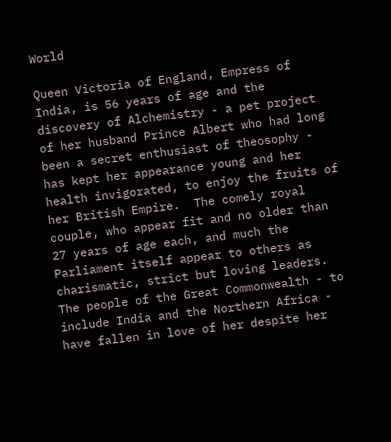World

Queen Victoria of England, Empress of India, is 56 years of age and the discovery of Alchemistry - a pet project of her husband Prince Albert who had long been a secret enthusiast of theosophy - has kept her appearance young and her health invigorated, to enjoy the fruits of her British Empire.  The comely royal couple, who appear fit and no older than 27 years of age each, and much the Parliament itself appear to others as charismatic, strict but loving leaders. The people of the Great Commonwealth - to include India and the Northern Africa - have fallen in love of her despite her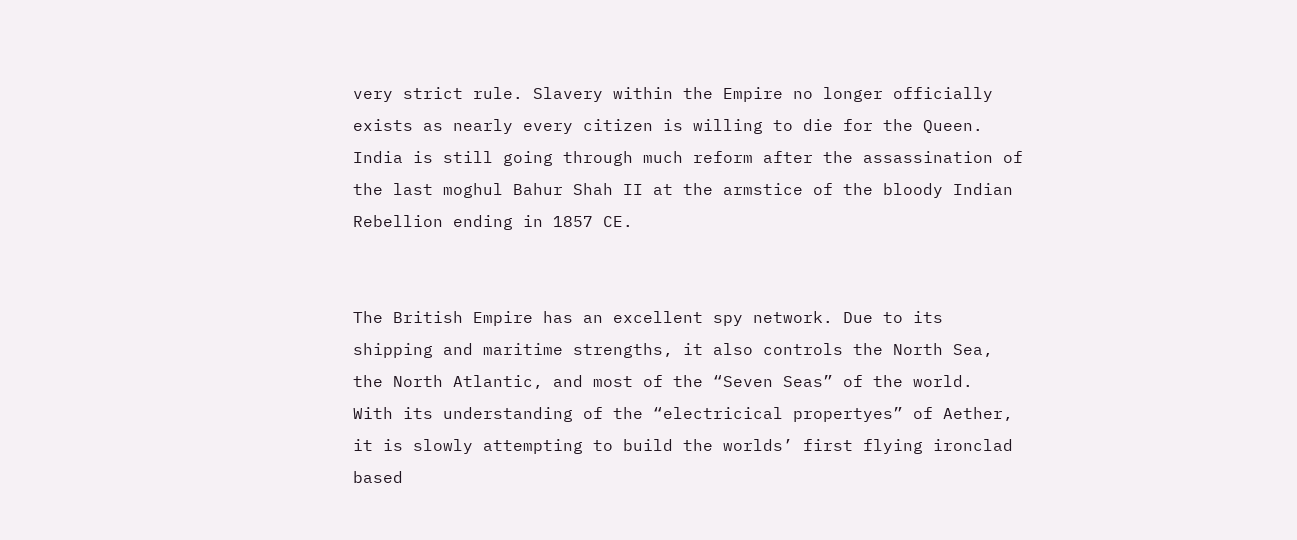very strict rule. Slavery within the Empire no longer officially exists as nearly every citizen is willing to die for the Queen.  India is still going through much reform after the assassination of the last moghul Bahur Shah II at the armstice of the bloody Indian Rebellion ending in 1857 CE.


The British Empire has an excellent spy network. Due to its shipping and maritime strengths, it also controls the North Sea, the North Atlantic, and most of the “Seven Seas” of the world.  With its understanding of the “electricical propertyes” of Aether, it is slowly attempting to build the worlds’ first flying ironclad based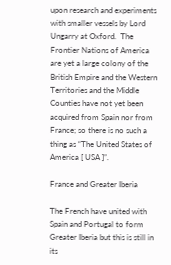upon research and experiments with smaller vessels by Lord Ungarry at Oxford.  The Frontier Nations of America are yet a large colony of the British Empire and the Western Territories and the Middle Counties have not yet been acquired from Spain nor from France; so there is no such a thing as “The United States of America [ USA ]”.

France and Greater Iberia

The French have united with Spain and Portugal to form Greater Iberia but this is still in its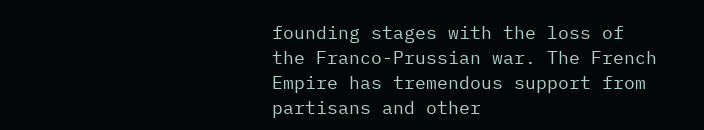founding stages with the loss of the Franco-Prussian war. The French Empire has tremendous support from partisans and other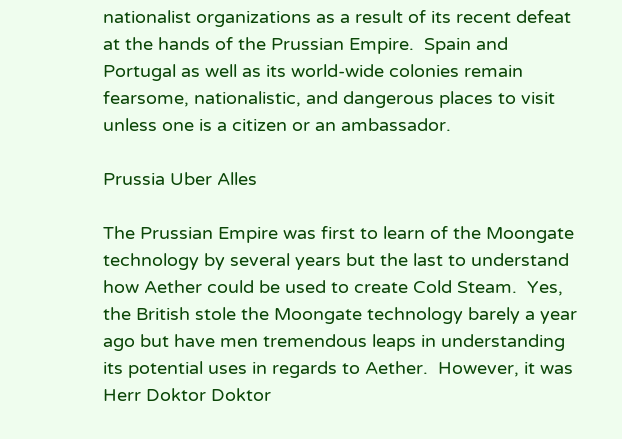nationalist organizations as a result of its recent defeat at the hands of the Prussian Empire.  Spain and Portugal as well as its world-wide colonies remain fearsome, nationalistic, and dangerous places to visit unless one is a citizen or an ambassador.

Prussia Uber Alles

The Prussian Empire was first to learn of the Moongate technology by several years but the last to understand how Aether could be used to create Cold Steam.  Yes, the British stole the Moongate technology barely a year ago but have men tremendous leaps in understanding its potential uses in regards to Aether.  However, it was Herr Doktor Doktor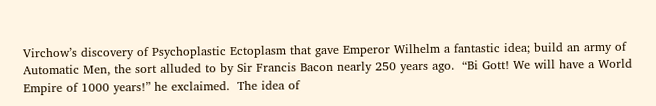Virchow’s discovery of Psychoplastic Ectoplasm that gave Emperor Wilhelm a fantastic idea; build an army of Automatic Men, the sort alluded to by Sir Francis Bacon nearly 250 years ago.  “Bi Gott! We will have a World Empire of 1000 years!” he exclaimed.  The idea of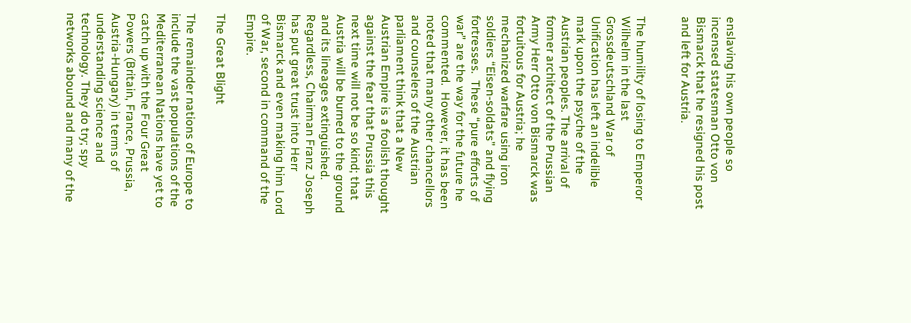enslaving his own people so incensed statesman Otto von Bismarck that he resigned his post and left for Austria.


The humility of losing to Emperor Wilhelm in the last Grossdeutschland War of Unification has left an indelible mark upon the psyche of the Austrian peoples. The arrival of former architect of the Prussian Army Herr Otto von Bismarck was fortuitous for Austria; he mechanized warfare using iron soldiers “Eisen-soldats” and flying fortresses.  These “pure efforts of war” are the way for the future he commented.  However, it has been noted that many other chancellors and counselers of the Austrian parliament think that a New Austrian Empire is a foolish thought against the fear that Prussia this next time will not be so kind; that Austria will be burned to the ground and its lineages extinguished.  Regardless, Chairman Franz Joseph has put great trust into Herr Bismarck and even making him Lord of War, second in command of the Empire.

The Great Blight

The remainder nations of Europe to include the vast populations of the Mediterranean Nations have yet to catch up with the Four Great Powers (Britain, France, Prussia, Austria-Hungary) in terms of understanding science and technology. They do try; spy networks abound and many of the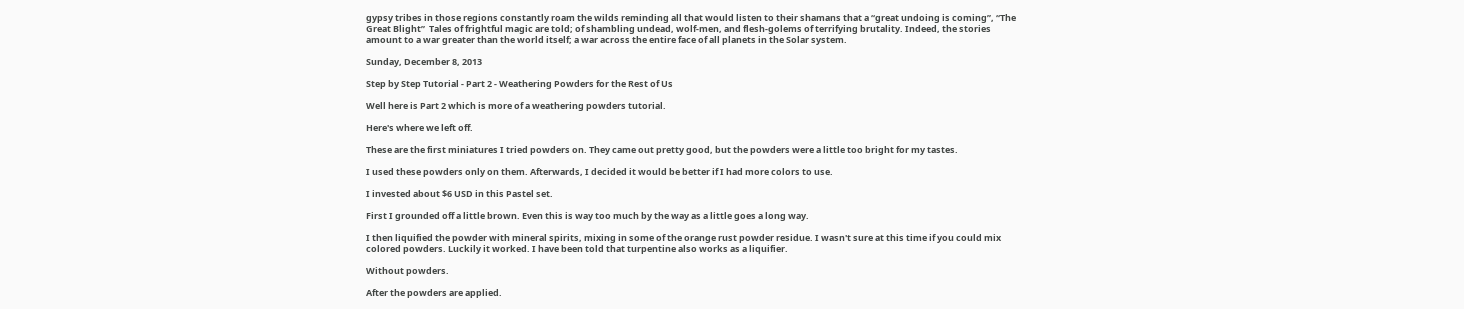gypsy tribes in those regions constantly roam the wilds reminding all that would listen to their shamans that a “great undoing is coming”, “The Great Blight”  Tales of frightful magic are told; of shambling undead, wolf-men, and flesh-golems of terrifying brutality. Indeed, the stories amount to a war greater than the world itself; a war across the entire face of all planets in the Solar system.

Sunday, December 8, 2013

Step by Step Tutorial - Part 2 - Weathering Powders for the Rest of Us

Well here is Part 2 which is more of a weathering powders tutorial.

Here's where we left off.

These are the first miniatures I tried powders on. They came out pretty good, but the powders were a little too bright for my tastes.

I used these powders only on them. Afterwards, I decided it would be better if I had more colors to use.

I invested about $6 USD in this Pastel set.

First I grounded off a little brown. Even this is way too much by the way as a little goes a long way.

I then liquified the powder with mineral spirits, mixing in some of the orange rust powder residue. I wasn't sure at this time if you could mix colored powders. Luckily it worked. I have been told that turpentine also works as a liquifier.

Without powders.

After the powders are applied.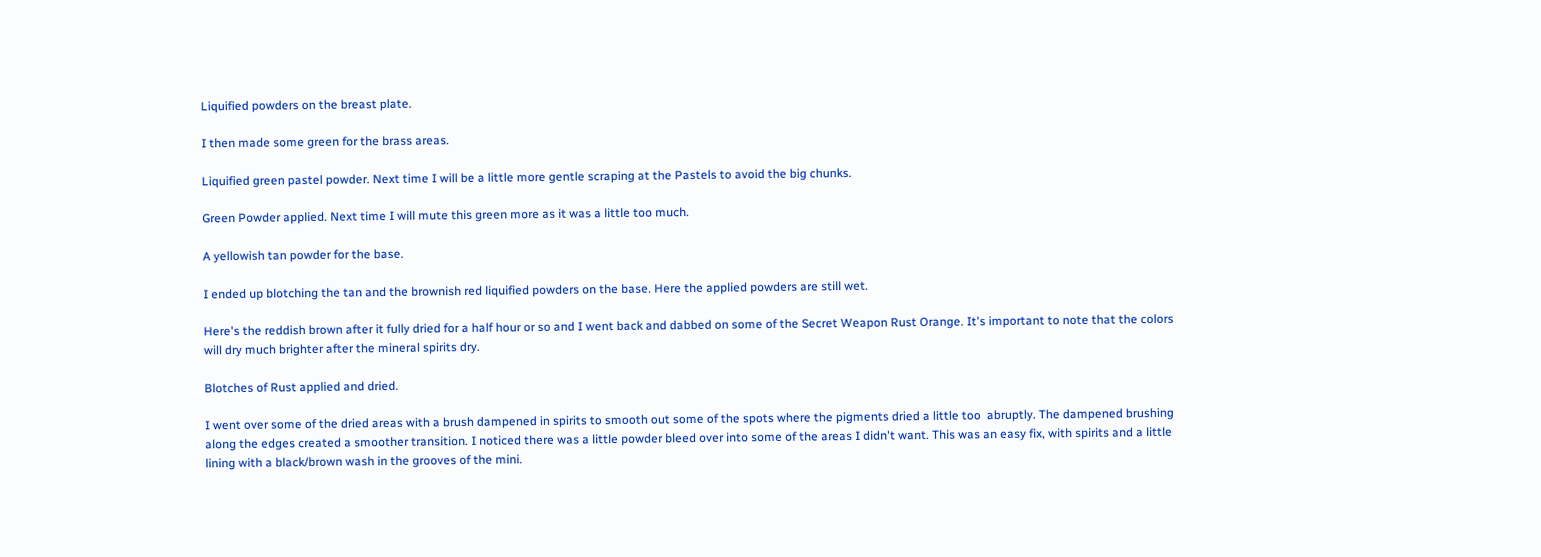Liquified powders on the breast plate.

I then made some green for the brass areas.

Liquified green pastel powder. Next time I will be a little more gentle scraping at the Pastels to avoid the big chunks.

Green Powder applied. Next time I will mute this green more as it was a little too much.

A yellowish tan powder for the base.

I ended up blotching the tan and the brownish red liquified powders on the base. Here the applied powders are still wet.

Here's the reddish brown after it fully dried for a half hour or so and I went back and dabbed on some of the Secret Weapon Rust Orange. It's important to note that the colors will dry much brighter after the mineral spirits dry.

Blotches of Rust applied and dried.

I went over some of the dried areas with a brush dampened in spirits to smooth out some of the spots where the pigments dried a little too  abruptly. The dampened brushing along the edges created a smoother transition. I noticed there was a little powder bleed over into some of the areas I didn't want. This was an easy fix, with spirits and a little lining with a black/brown wash in the grooves of the mini.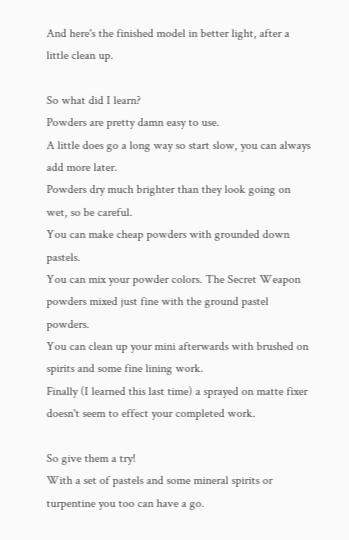And here's the finished model in better light, after a little clean up.

So what did I learn?
Powders are pretty damn easy to use.
A little does go a long way so start slow, you can always add more later.
Powders dry much brighter than they look going on wet, so be careful.
You can make cheap powders with grounded down pastels.
You can mix your powder colors. The Secret Weapon powders mixed just fine with the ground pastel powders.
You can clean up your mini afterwards with brushed on spirits and some fine lining work.
Finally (I learned this last time) a sprayed on matte fixer doesn't seem to effect your completed work.

So give them a try!
With a set of pastels and some mineral spirits or turpentine you too can have a go.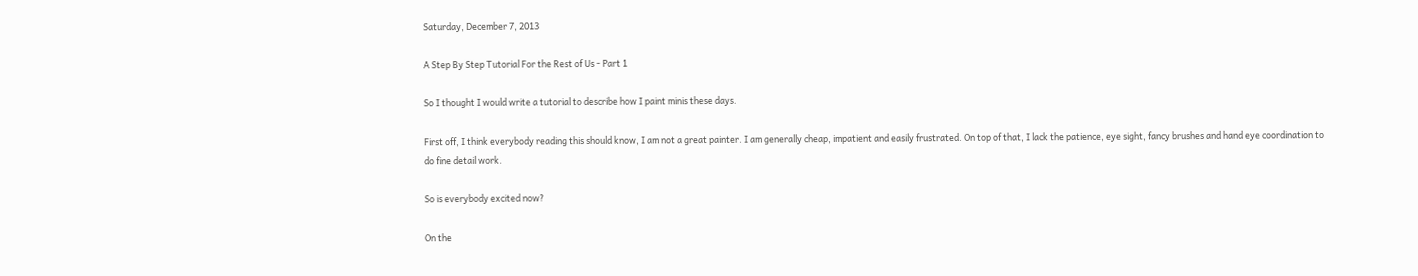Saturday, December 7, 2013

A Step By Step Tutorial For the Rest of Us - Part 1

So I thought I would write a tutorial to describe how I paint minis these days.

First off, I think everybody reading this should know, I am not a great painter. I am generally cheap, impatient and easily frustrated. On top of that, I lack the patience, eye sight, fancy brushes and hand eye coordination to do fine detail work.

So is everybody excited now?

On the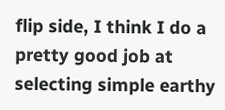flip side, I think I do a pretty good job at selecting simple earthy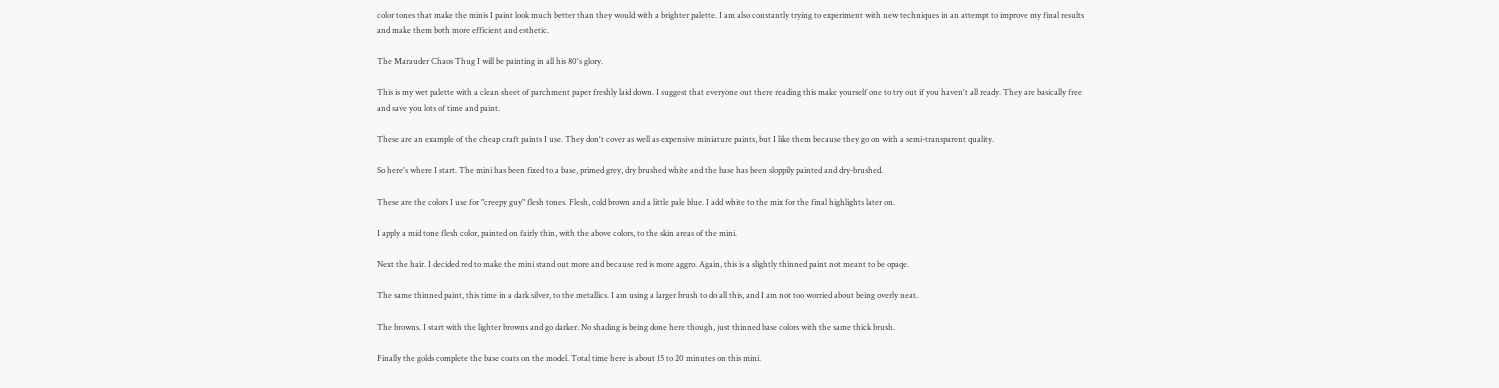color tones that make the minis I paint look much better than they would with a brighter palette. I am also constantly trying to experiment with new techniques in an attempt to improve my final results and make them both more efficient and esthetic.

The Marauder Chaos Thug I will be painting in all his 80's glory.

This is my wet palette with a clean sheet of parchment paper freshly laid down. I suggest that everyone out there reading this make yourself one to try out if you haven't all ready. They are basically free and save you lots of time and paint.

These are an example of the cheap craft paints I use. They don't cover as well as expensive miniature paints, but I like them because they go on with a semi-transparent quality.

So here's where I start. The mini has been fixed to a base, primed grey, dry brushed white and the base has been sloppily painted and dry-brushed.

These are the colors I use for "creepy guy" flesh tones. Flesh, cold brown and a little pale blue. I add white to the mix for the final highlights later on.

I apply a mid tone flesh color, painted on fairly thin, with the above colors, to the skin areas of the mini.

Next the hair. I decided red to make the mini stand out more and because red is more aggro. Again, this is a slightly thinned paint not meant to be opaqe.

The same thinned paint, this time in a dark silver, to the metallics. I am using a larger brush to do all this, and I am not too worried about being overly neat.

The browns. I start with the lighter browns and go darker. No shading is being done here though, just thinned base colors with the same thick brush.

Finally the golds complete the base coats on the model. Total time here is about 15 to 20 minutes on this mini.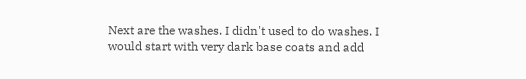Next are the washes. I didn't used to do washes. I would start with very dark base coats and add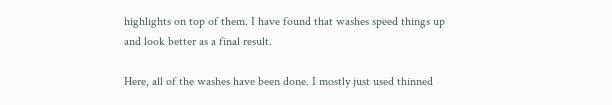highlights on top of them. I have found that washes speed things up and look better as a final result.

Here, all of the washes have been done. I mostly just used thinned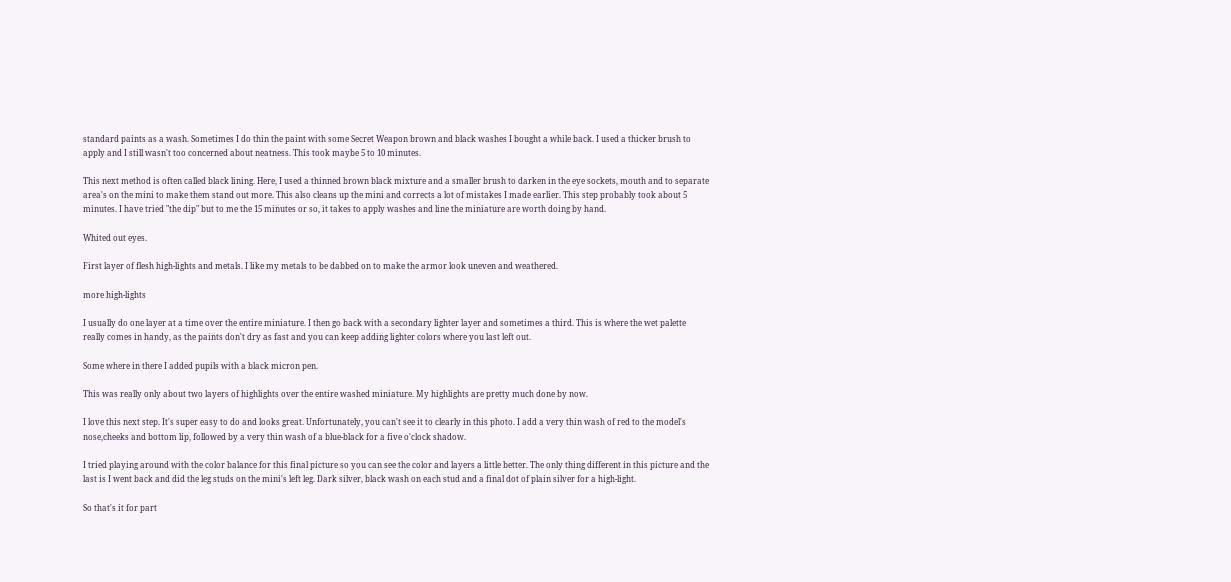standard paints as a wash. Sometimes I do thin the paint with some Secret Weapon brown and black washes I bought a while back. I used a thicker brush to apply and I still wasn't too concerned about neatness. This took maybe 5 to 10 minutes.

This next method is often called black lining. Here, I used a thinned brown black mixture and a smaller brush to darken in the eye sockets, mouth and to separate area's on the mini to make them stand out more. This also cleans up the mini and corrects a lot of mistakes I made earlier. This step probably took about 5 minutes. I have tried "the dip" but to me the 15 minutes or so, it takes to apply washes and line the miniature are worth doing by hand.

Whited out eyes.

First layer of flesh high-lights and metals. I like my metals to be dabbed on to make the armor look uneven and weathered.

more high-lights

I usually do one layer at a time over the entire miniature. I then go back with a secondary lighter layer and sometimes a third. This is where the wet palette really comes in handy, as the paints don't dry as fast and you can keep adding lighter colors where you last left out.

Some where in there I added pupils with a black micron pen.

This was really only about two layers of highlights over the entire washed miniature. My highlights are pretty much done by now.

I love this next step. It's super easy to do and looks great. Unfortunately, you can't see it to clearly in this photo. I add a very thin wash of red to the model's nose,cheeks and bottom lip, followed by a very thin wash of a blue-black for a five o'clock shadow.

I tried playing around with the color balance for this final picture so you can see the color and layers a little better. The only thing different in this picture and the last is I went back and did the leg studs on the mini's left leg. Dark silver, black wash on each stud and a final dot of plain silver for a high-light.

So that's it for part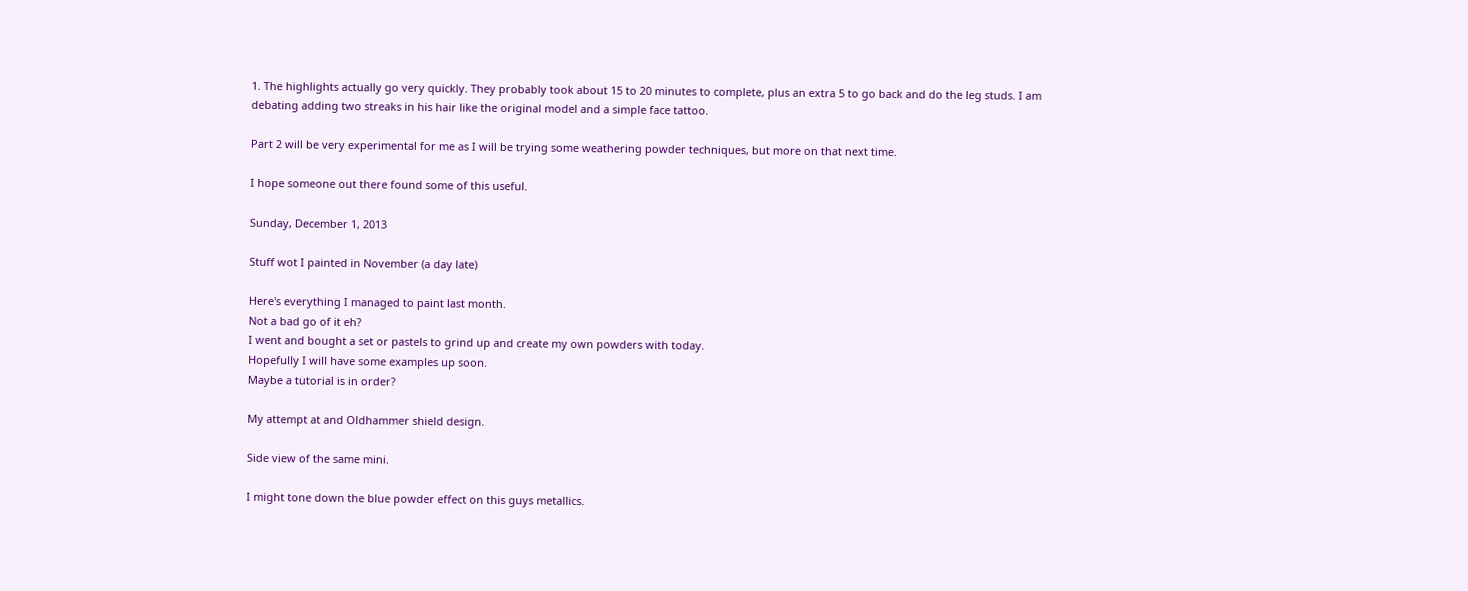1. The highlights actually go very quickly. They probably took about 15 to 20 minutes to complete, plus an extra 5 to go back and do the leg studs. I am debating adding two streaks in his hair like the original model and a simple face tattoo.

Part 2 will be very experimental for me as I will be trying some weathering powder techniques, but more on that next time.

I hope someone out there found some of this useful.

Sunday, December 1, 2013

Stuff wot I painted in November (a day late)

Here's everything I managed to paint last month.
Not a bad go of it eh?
I went and bought a set or pastels to grind up and create my own powders with today.
Hopefully I will have some examples up soon.
Maybe a tutorial is in order?

My attempt at and Oldhammer shield design.

Side view of the same mini.

I might tone down the blue powder effect on this guys metallics.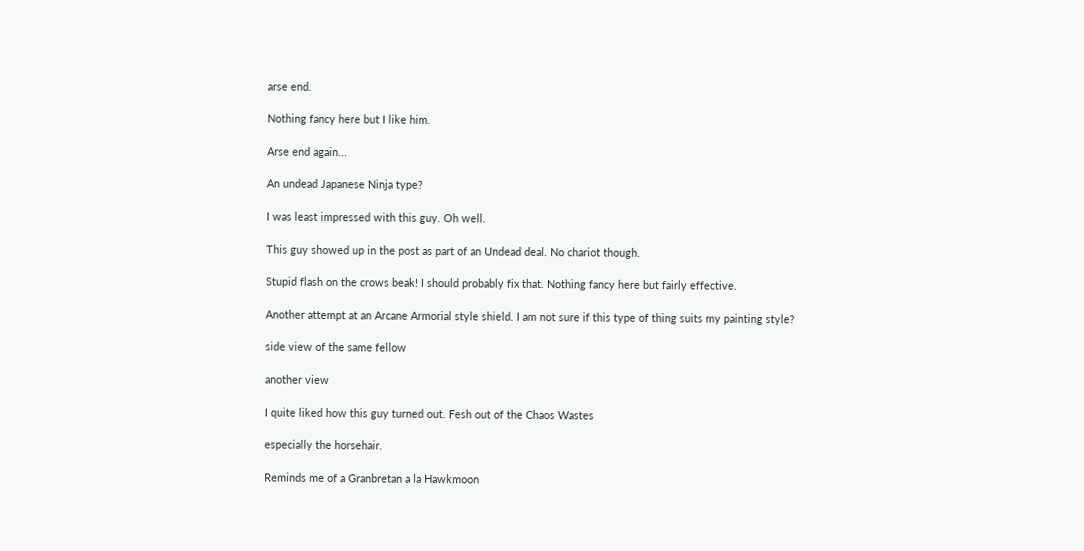arse end.

Nothing fancy here but I like him.

Arse end again...

An undead Japanese Ninja type?

I was least impressed with this guy. Oh well.

This guy showed up in the post as part of an Undead deal. No chariot though.

Stupid flash on the crows beak! I should probably fix that. Nothing fancy here but fairly effective.

Another attempt at an Arcane Armorial style shield. I am not sure if this type of thing suits my painting style?

side view of the same fellow

another view

I quite liked how this guy turned out. Fesh out of the Chaos Wastes

especially the horsehair.

Reminds me of a Granbretan a la Hawkmoon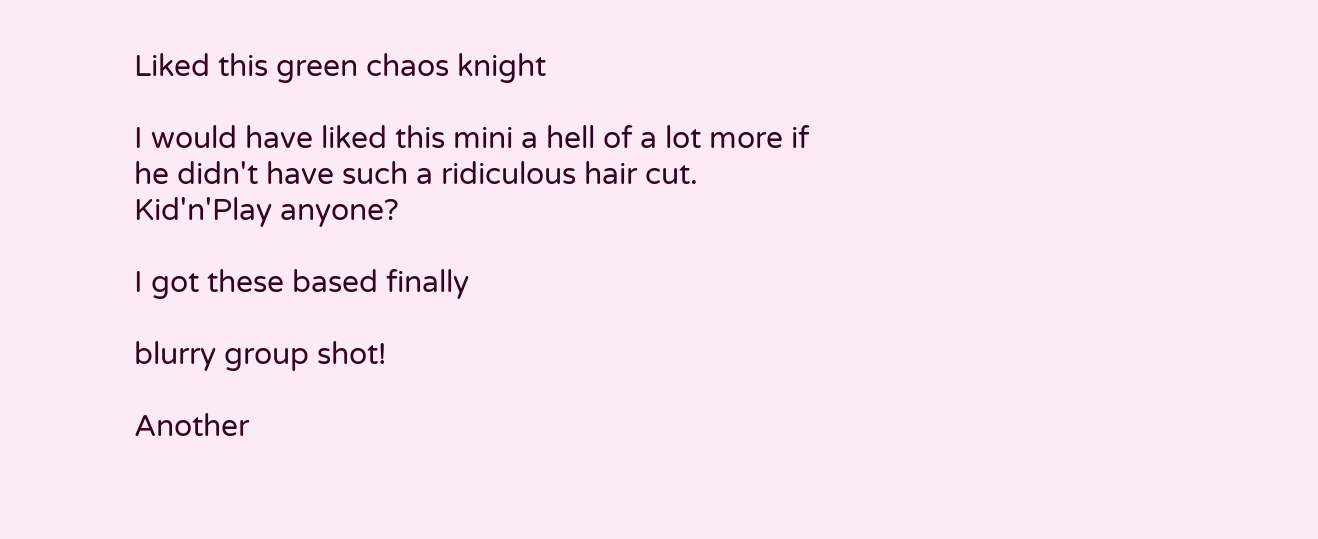Liked this green chaos knight

I would have liked this mini a hell of a lot more if he didn't have such a ridiculous hair cut. Kid'n'Play anyone?

I got these based finally

blurry group shot!

Another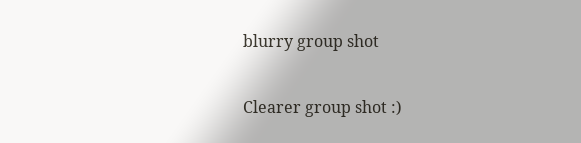blurry group shot

Clearer group shot :)